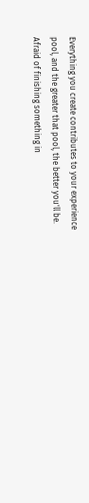Everything you create contributes to your experience pool, and the greater that pool, the better you'll be. Afraid of finishing something in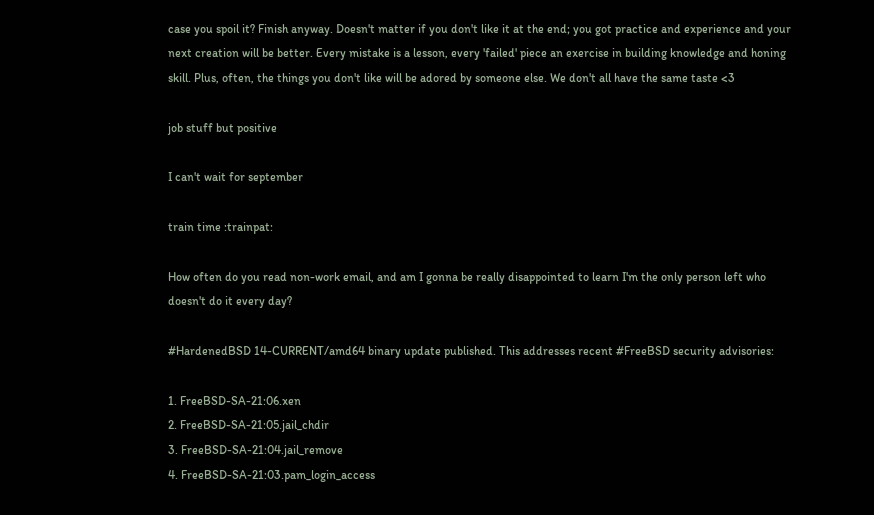case you spoil it? Finish anyway. Doesn't matter if you don't like it at the end; you got practice and experience and your next creation will be better. Every mistake is a lesson, every 'failed' piece an exercise in building knowledge and honing skill. Plus, often, the things you don't like will be adored by someone else. We don't all have the same taste <3

job stuff but positive

I can't wait for september

train time :trainpat:

How often do you read non-work email, and am I gonna be really disappointed to learn I'm the only person left who doesn't do it every day?

#HardenedBSD 14-CURRENT/amd64 binary update published. This addresses recent #FreeBSD security advisories:

1. FreeBSD-SA-21:06.xen
2. FreeBSD-SA-21:05.jail_chdir
3. FreeBSD-SA-21:04.jail_remove
4. FreeBSD-SA-21:03.pam_login_access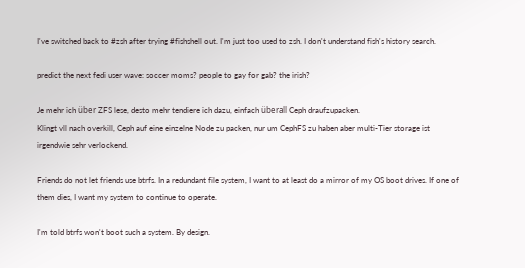I've switched back to #zsh after trying #fishshell out. I'm just too used to zsh. I don't understand fish's history search.

predict the next fedi user wave: soccer moms? people to gay for gab? the irish?

Je mehr ich über ZFS lese, desto mehr tendiere ich dazu, einfach überall Ceph draufzupacken.
Klingt vll nach overkill, Ceph auf eine einzelne Node zu packen, nur um CephFS zu haben aber multi-Tier storage ist irgendwie sehr verlockend.

Friends do not let friends use btrfs. In a redundant file system, I want to at least do a mirror of my OS boot drives. If one of them dies, I want my system to continue to operate.

I'm told btrfs won't boot such a system. By design.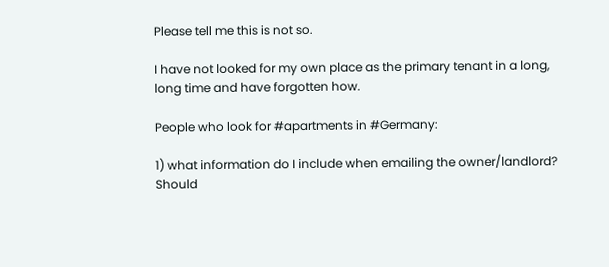Please tell me this is not so.

I have not looked for my own place as the primary tenant in a long, long time and have forgotten how.

People who look for #apartments in #Germany:

1) what information do I include when emailing the owner/landlord? Should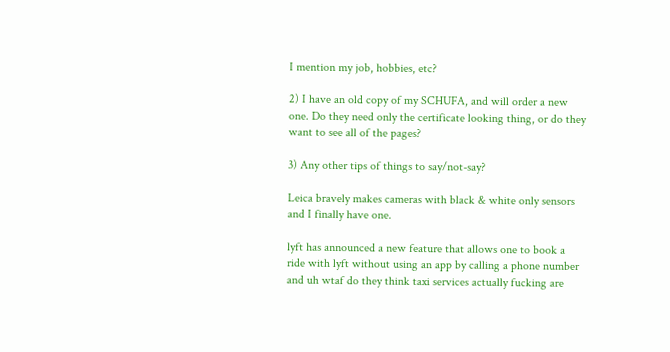I mention my job, hobbies, etc?

2) I have an old copy of my SCHUFA, and will order a new one. Do they need only the certificate looking thing, or do they want to see all of the pages?

3) Any other tips of things to say/not-say?

Leica bravely makes cameras with black & white only sensors and I finally have one.

lyft has announced a new feature that allows one to book a ride with lyft without using an app by calling a phone number and uh wtaf do they think taxi services actually fucking are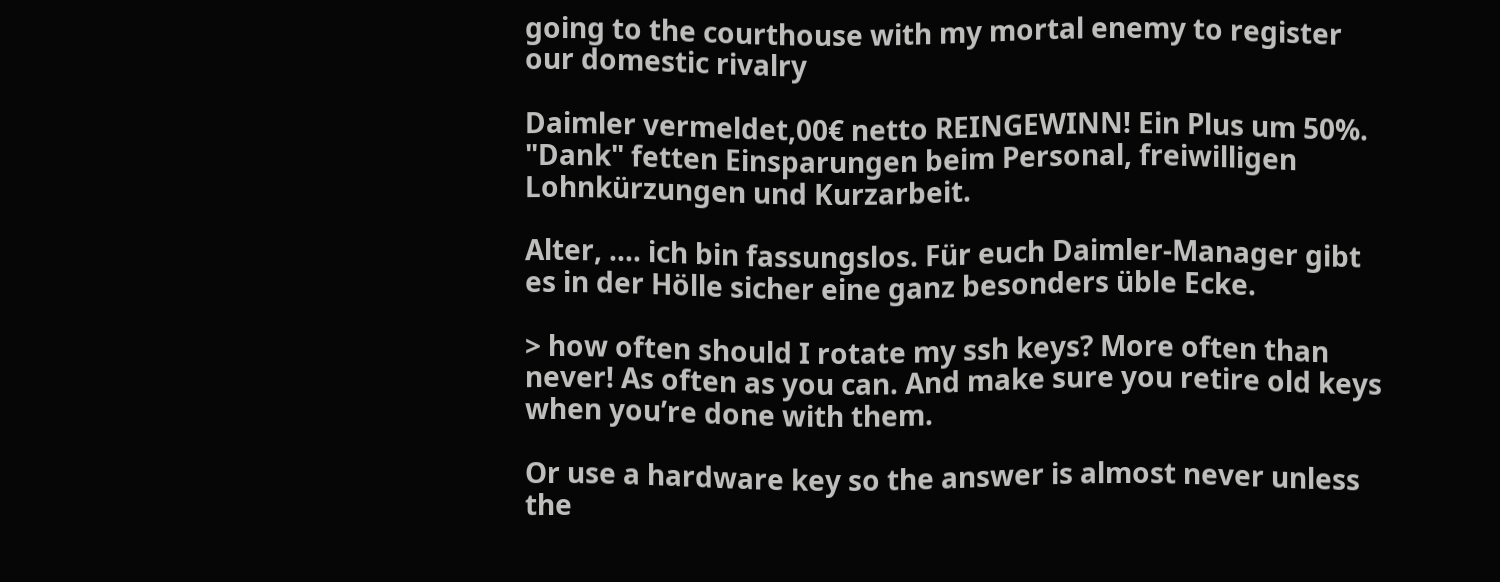going to the courthouse with my mortal enemy to register our domestic rivalry

Daimler vermeldet,00€ netto REINGEWINN! Ein Plus um 50%. "Dank" fetten Einsparungen beim Personal, freiwilligen Lohnkürzungen und Kurzarbeit.

Alter, .... ich bin fassungslos. Für euch Daimler-Manager gibt es in der Hölle sicher eine ganz besonders üble Ecke.

> how often should I rotate my ssh keys? More often than never! As often as you can. And make sure you retire old keys when you’re done with them.

Or use a hardware key so the answer is almost never unless the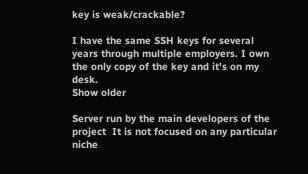key is weak/crackable?

I have the same SSH keys for several years through multiple employers. I own the only copy of the key and it's on my desk.
Show older

Server run by the main developers of the project  It is not focused on any particular niche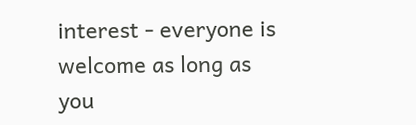interest - everyone is welcome as long as you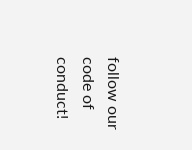follow our code of conduct!